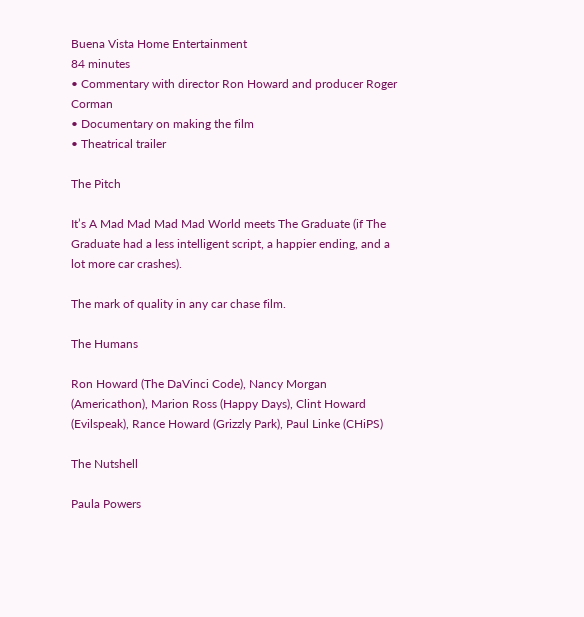Buena Vista Home Entertainment
84 minutes
• Commentary with director Ron Howard and producer Roger Corman
• Documentary on making the film
• Theatrical trailer

The Pitch

It’s A Mad Mad Mad Mad World meets The Graduate (if The Graduate had a less intelligent script, a happier ending, and a lot more car crashes).

The mark of quality in any car chase film.

The Humans

Ron Howard (The DaVinci Code), Nancy Morgan (Americathon), Marion Ross (Happy Days), Clint Howard (Evilspeak), Rance Howard (Grizzly Park), Paul Linke (CHiPS)

The Nutshell

Paula Powers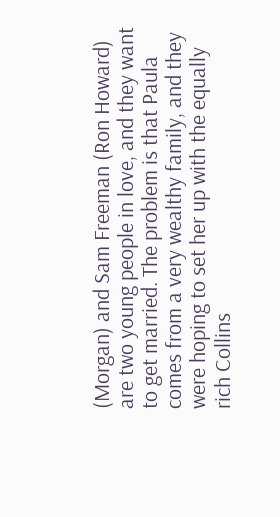(Morgan) and Sam Freeman (Ron Howard) are two young people in love, and they want to get married. The problem is that Paula comes from a very wealthy family, and they were hoping to set her up with the equally rich Collins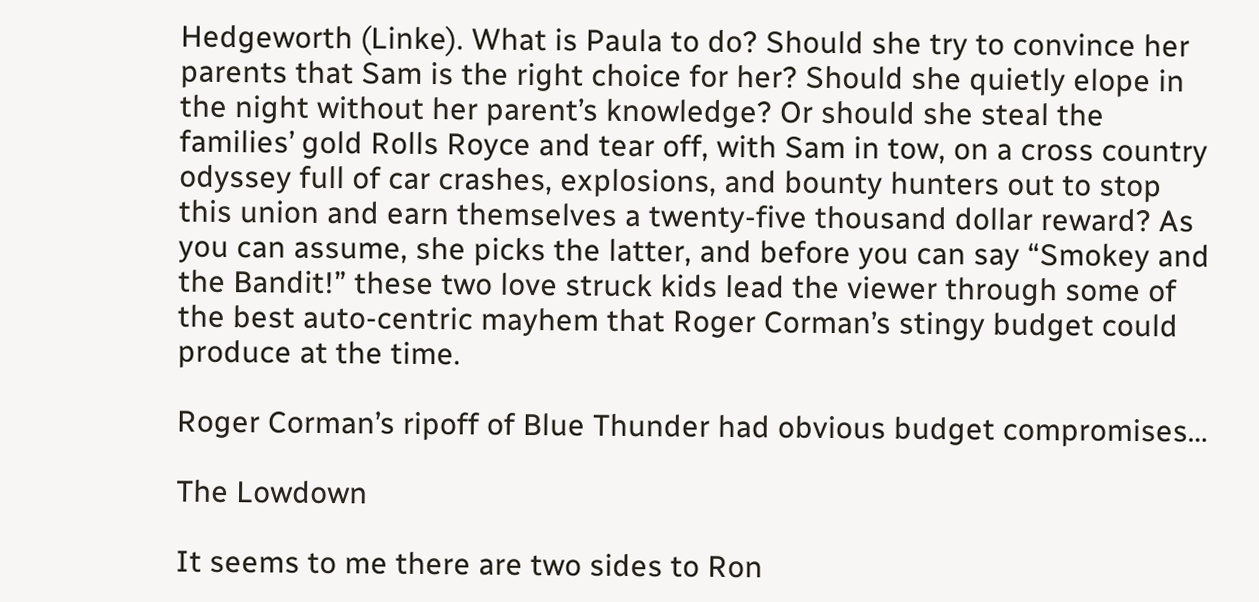Hedgeworth (Linke). What is Paula to do? Should she try to convince her parents that Sam is the right choice for her? Should she quietly elope in the night without her parent’s knowledge? Or should she steal the families’ gold Rolls Royce and tear off, with Sam in tow, on a cross country odyssey full of car crashes, explosions, and bounty hunters out to stop this union and earn themselves a twenty-five thousand dollar reward? As you can assume, she picks the latter, and before you can say “Smokey and the Bandit!” these two love struck kids lead the viewer through some of the best auto-centric mayhem that Roger Corman’s stingy budget could produce at the time.

Roger Corman’s ripoff of Blue Thunder had obvious budget compromises…

The Lowdown

It seems to me there are two sides to Ron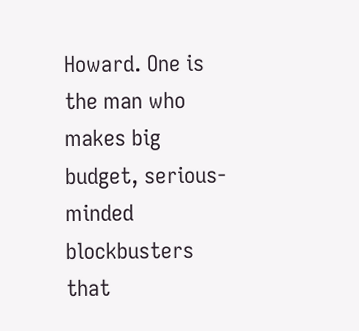Howard. One is the man who makes big budget, serious-minded blockbusters that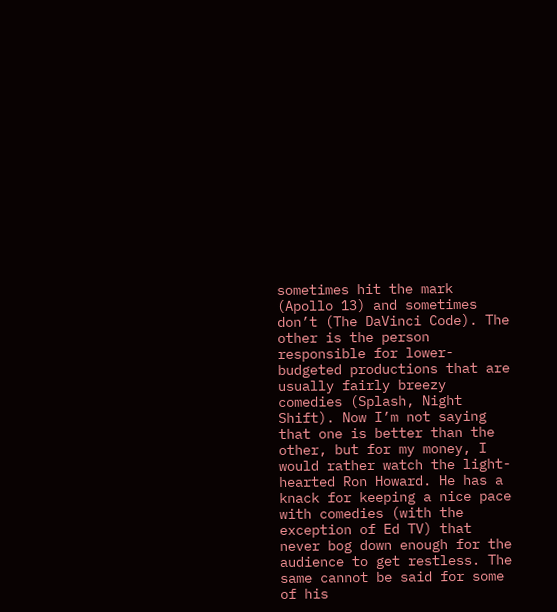sometimes hit the mark (Apollo 13) and sometimes don’t (The DaVinci Code). The other is the person responsible for lower-budgeted productions that are usually fairly breezy comedies (Splash, Night Shift). Now I’m not saying that one is better than the other, but for my money, I would rather watch the light-hearted Ron Howard. He has a knack for keeping a nice pace with comedies (with the exception of Ed TV) that never bog down enough for the audience to get restless. The same cannot be said for some of his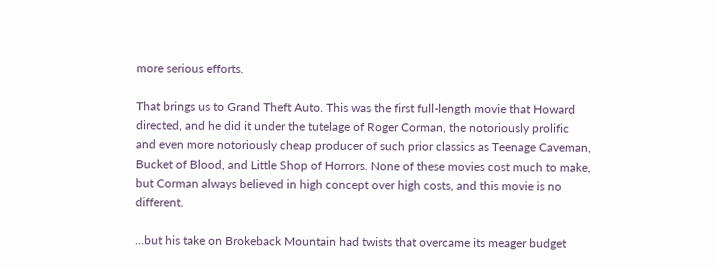more serious efforts.

That brings us to Grand Theft Auto. This was the first full-length movie that Howard directed, and he did it under the tutelage of Roger Corman, the notoriously prolific and even more notoriously cheap producer of such prior classics as Teenage Caveman, Bucket of Blood, and Little Shop of Horrors. None of these movies cost much to make, but Corman always believed in high concept over high costs, and this movie is no different.

…but his take on Brokeback Mountain had twists that overcame its meager budget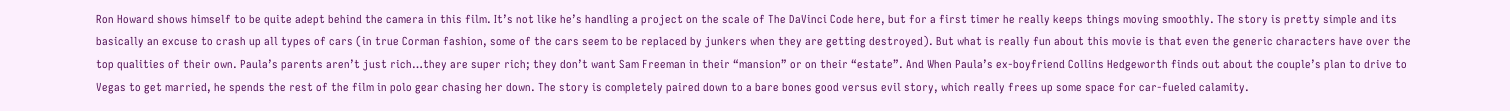Ron Howard shows himself to be quite adept behind the camera in this film. It’s not like he’s handling a project on the scale of The DaVinci Code here, but for a first timer he really keeps things moving smoothly. The story is pretty simple and its basically an excuse to crash up all types of cars (in true Corman fashion, some of the cars seem to be replaced by junkers when they are getting destroyed). But what is really fun about this movie is that even the generic characters have over the top qualities of their own. Paula’s parents aren’t just rich…they are super rich; they don’t want Sam Freeman in their “mansion” or on their “estate”. And When Paula’s ex-boyfriend Collins Hedgeworth finds out about the couple’s plan to drive to Vegas to get married, he spends the rest of the film in polo gear chasing her down. The story is completely paired down to a bare bones good versus evil story, which really frees up some space for car-fueled calamity.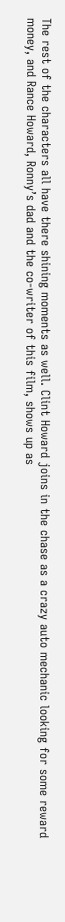The rest of the characters all have there shining moments as well. Clint Howard joins in the chase as a crazy auto mechanic looking for some reward money, and Rance Howard, Ronny’s dad and the co-writer of this film, shows up as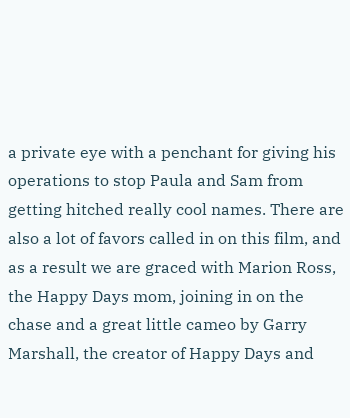a private eye with a penchant for giving his operations to stop Paula and Sam from getting hitched really cool names. There are also a lot of favors called in on this film, and as a result we are graced with Marion Ross, the Happy Days mom, joining in on the chase and a great little cameo by Garry Marshall, the creator of Happy Days and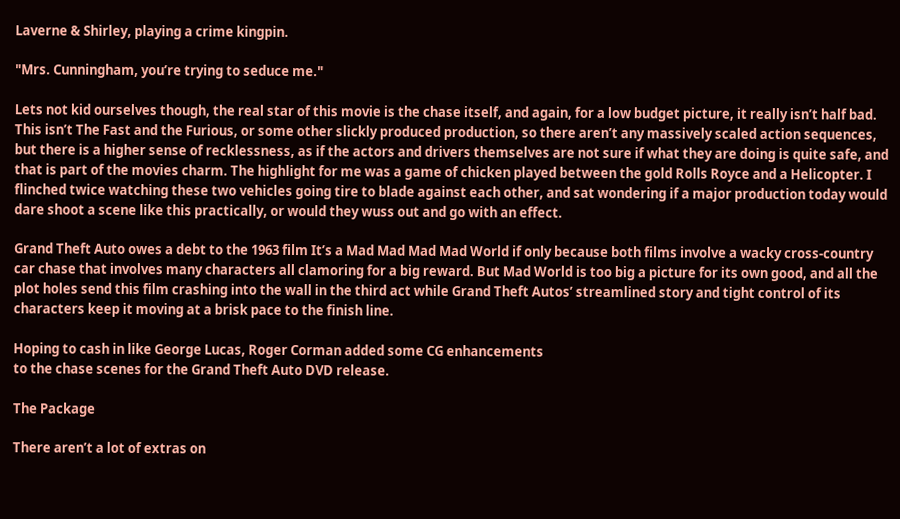Laverne & Shirley, playing a crime kingpin.

"Mrs. Cunningham, you’re trying to seduce me."

Lets not kid ourselves though, the real star of this movie is the chase itself, and again, for a low budget picture, it really isn’t half bad. This isn’t The Fast and the Furious, or some other slickly produced production, so there aren’t any massively scaled action sequences, but there is a higher sense of recklessness, as if the actors and drivers themselves are not sure if what they are doing is quite safe, and that is part of the movies charm. The highlight for me was a game of chicken played between the gold Rolls Royce and a Helicopter. I flinched twice watching these two vehicles going tire to blade against each other, and sat wondering if a major production today would dare shoot a scene like this practically, or would they wuss out and go with an effect.

Grand Theft Auto owes a debt to the 1963 film It’s a Mad Mad Mad Mad World if only because both films involve a wacky cross-country car chase that involves many characters all clamoring for a big reward. But Mad World is too big a picture for its own good, and all the plot holes send this film crashing into the wall in the third act while Grand Theft Autos’ streamlined story and tight control of its characters keep it moving at a brisk pace to the finish line.

Hoping to cash in like George Lucas, Roger Corman added some CG enhancements
to the chase scenes for the Grand Theft Auto DVD release.

The Package

There aren’t a lot of extras on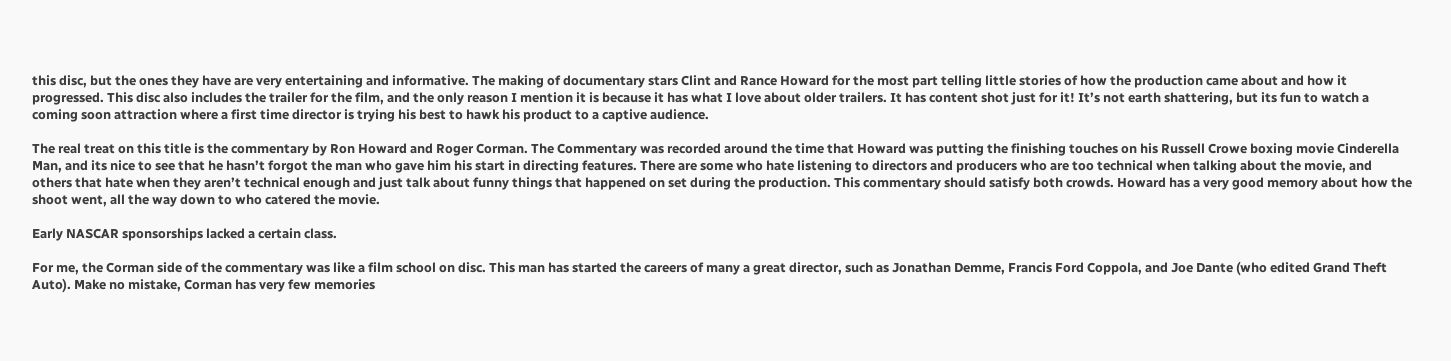this disc, but the ones they have are very entertaining and informative. The making of documentary stars Clint and Rance Howard for the most part telling little stories of how the production came about and how it progressed. This disc also includes the trailer for the film, and the only reason I mention it is because it has what I love about older trailers. It has content shot just for it! It’s not earth shattering, but its fun to watch a coming soon attraction where a first time director is trying his best to hawk his product to a captive audience.

The real treat on this title is the commentary by Ron Howard and Roger Corman. The Commentary was recorded around the time that Howard was putting the finishing touches on his Russell Crowe boxing movie Cinderella Man, and its nice to see that he hasn’t forgot the man who gave him his start in directing features. There are some who hate listening to directors and producers who are too technical when talking about the movie, and others that hate when they aren’t technical enough and just talk about funny things that happened on set during the production. This commentary should satisfy both crowds. Howard has a very good memory about how the shoot went, all the way down to who catered the movie.

Early NASCAR sponsorships lacked a certain class.

For me, the Corman side of the commentary was like a film school on disc. This man has started the careers of many a great director, such as Jonathan Demme, Francis Ford Coppola, and Joe Dante (who edited Grand Theft Auto). Make no mistake, Corman has very few memories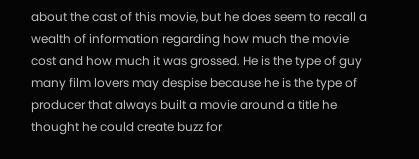about the cast of this movie, but he does seem to recall a wealth of information regarding how much the movie cost and how much it was grossed. He is the type of guy many film lovers may despise because he is the type of producer that always built a movie around a title he thought he could create buzz for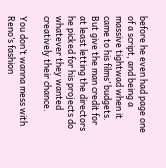before he even had page one of a script, and being a massive tightwad when it came to his films’ budgets. But give the man credit for at least letting the directors he picked for his projects do whatever they wanted creatively their chance.

You don’t wanna mess with Reno’s fashion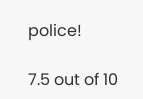police!

7.5 out of 10